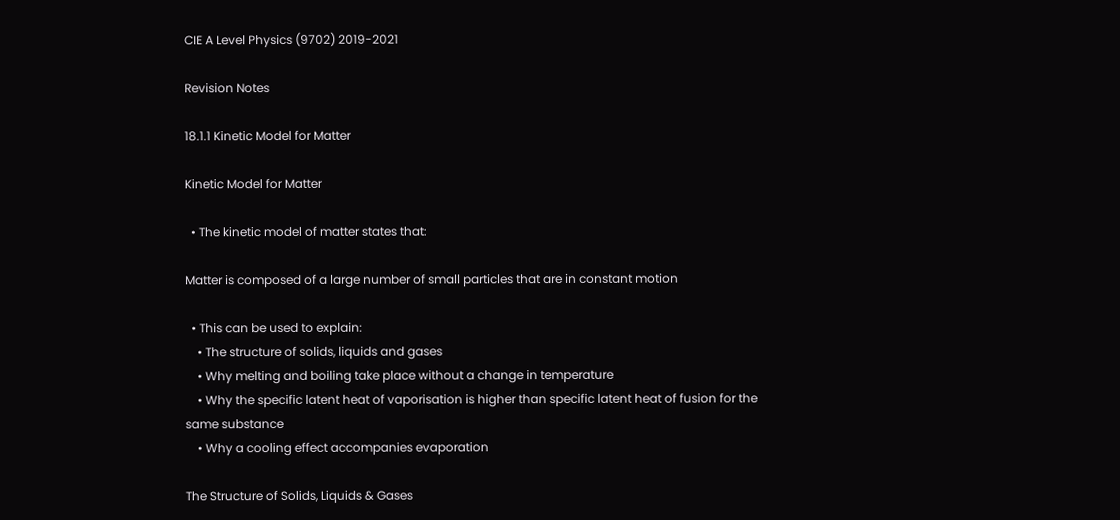CIE A Level Physics (9702) 2019-2021

Revision Notes

18.1.1 Kinetic Model for Matter

Kinetic Model for Matter

  • The kinetic model of matter states that:

Matter is composed of a large number of small particles that are in constant motion

  • This can be used to explain:
    • The structure of solids, liquids and gases
    • Why melting and boiling take place without a change in temperature
    • Why the specific latent heat of vaporisation is higher than specific latent heat of fusion for the same substance
    • Why a cooling effect accompanies evaporation

The Structure of Solids, Liquids & Gases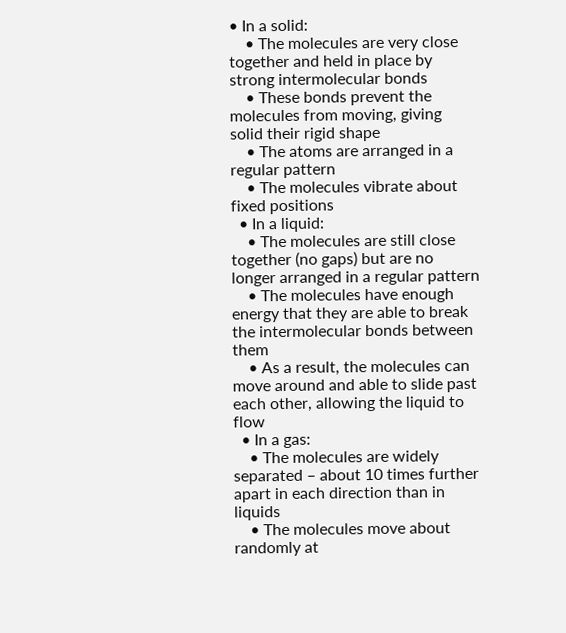• In a solid:
    • The molecules are very close together and held in place by strong intermolecular bonds
    • These bonds prevent the molecules from moving, giving solid their rigid shape
    • The atoms are arranged in a regular pattern
    • The molecules vibrate about fixed positions
  • In a liquid:
    • The molecules are still close together (no gaps) but are no longer arranged in a regular pattern
    • The molecules have enough energy that they are able to break the intermolecular bonds between them
    • As a result, the molecules can move around and able to slide past each other, allowing the liquid to flow
  • In a gas:
    • The molecules are widely separated – about 10 times further apart in each direction than in liquids
    • The molecules move about randomly at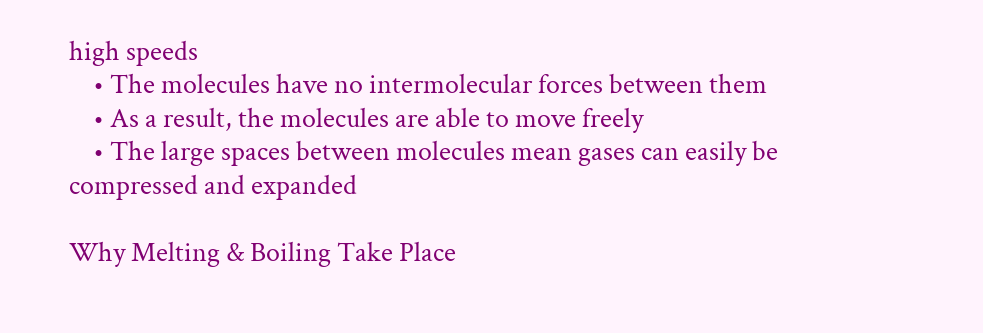high speeds
    • The molecules have no intermolecular forces between them
    • As a result, the molecules are able to move freely
    • The large spaces between molecules mean gases can easily be compressed and expanded

Why Melting & Boiling Take Place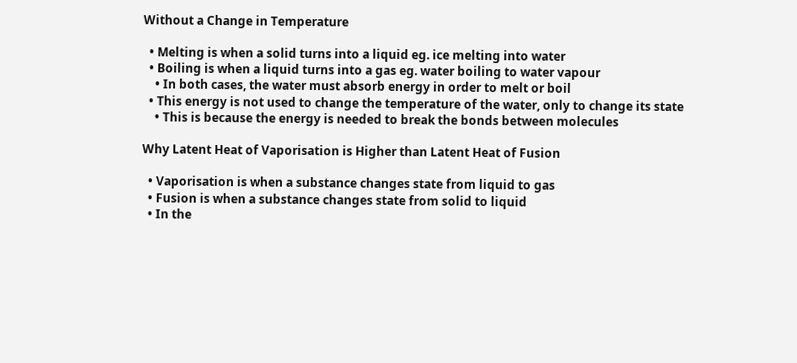Without a Change in Temperature

  • Melting is when a solid turns into a liquid eg. ice melting into water
  • Boiling is when a liquid turns into a gas eg. water boiling to water vapour
    • In both cases, the water must absorb energy in order to melt or boil
  • This energy is not used to change the temperature of the water, only to change its state
    • This is because the energy is needed to break the bonds between molecules

Why Latent Heat of Vaporisation is Higher than Latent Heat of Fusion

  • Vaporisation is when a substance changes state from liquid to gas
  • Fusion is when a substance changes state from solid to liquid
  • In the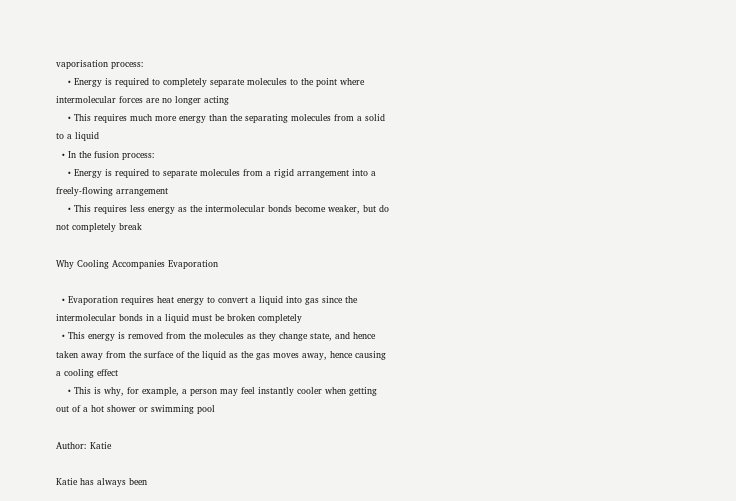vaporisation process:
    • Energy is required to completely separate molecules to the point where intermolecular forces are no longer acting
    • This requires much more energy than the separating molecules from a solid to a liquid
  • In the fusion process:
    • Energy is required to separate molecules from a rigid arrangement into a freely-flowing arrangement
    • This requires less energy as the intermolecular bonds become weaker, but do not completely break

Why Cooling Accompanies Evaporation

  • Evaporation requires heat energy to convert a liquid into gas since the intermolecular bonds in a liquid must be broken completely
  • This energy is removed from the molecules as they change state, and hence taken away from the surface of the liquid as the gas moves away, hence causing a cooling effect
    • This is why, for example, a person may feel instantly cooler when getting out of a hot shower or swimming pool

Author: Katie

Katie has always been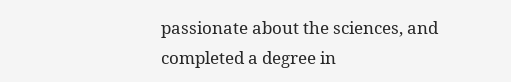passionate about the sciences, and completed a degree in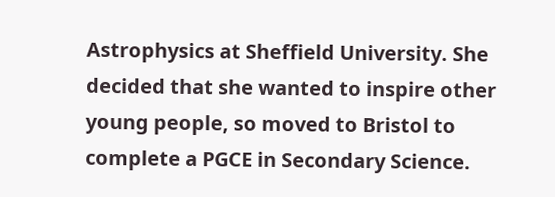Astrophysics at Sheffield University. She decided that she wanted to inspire other young people, so moved to Bristol to complete a PGCE in Secondary Science.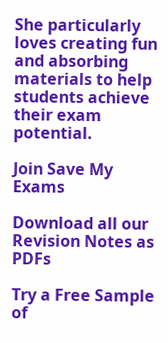She particularly loves creating fun and absorbing materials to help students achieve their exam potential.

Join Save My Exams

Download all our Revision Notes as PDFs

Try a Free Sample of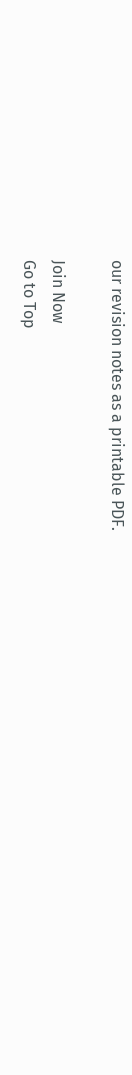our revision notes as a printable PDF.

Join Now
Go to Top